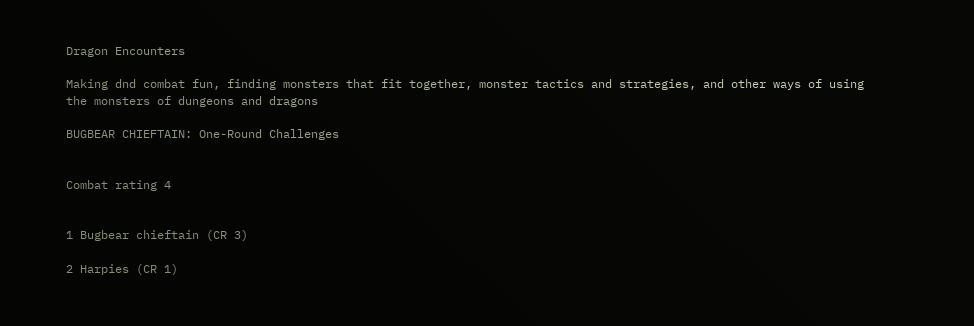Dragon Encounters

Making dnd combat fun, finding monsters that fit together, monster tactics and strategies, and other ways of using the monsters of dungeons and dragons

BUGBEAR CHIEFTAIN: One-Round Challenges


Combat rating 4


1 Bugbear chieftain (CR 3)

2 Harpies (CR 1)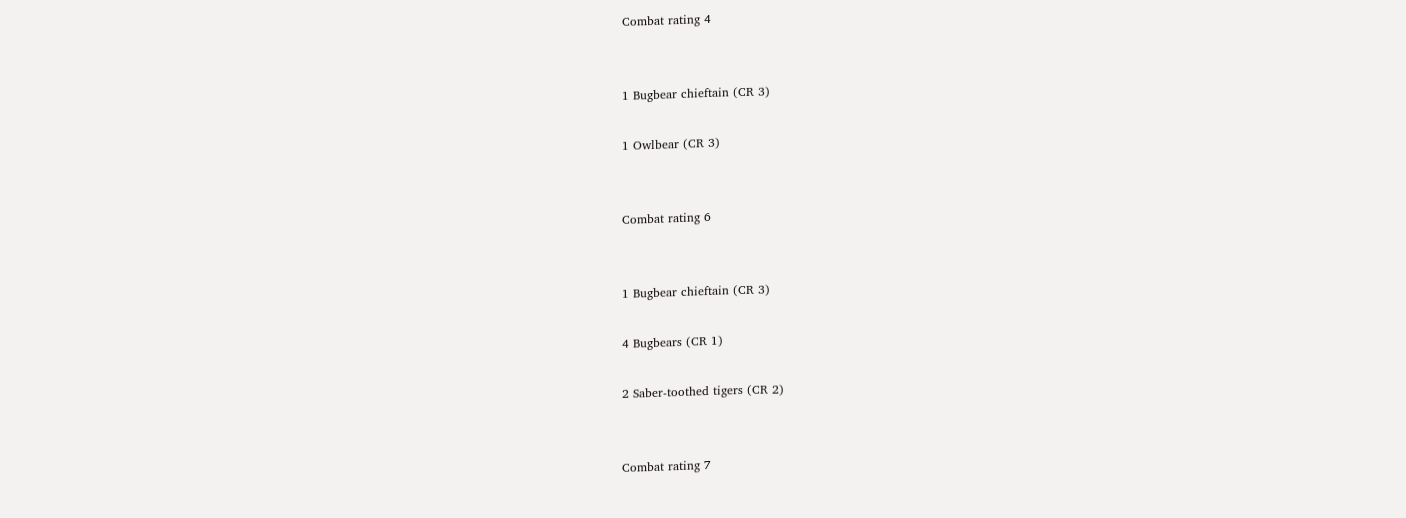Combat rating 4


1 Bugbear chieftain (CR 3)

1 Owlbear (CR 3)


Combat rating 6


1 Bugbear chieftain (CR 3)

4 Bugbears (CR 1)

2 Saber-toothed tigers (CR 2)


Combat rating 7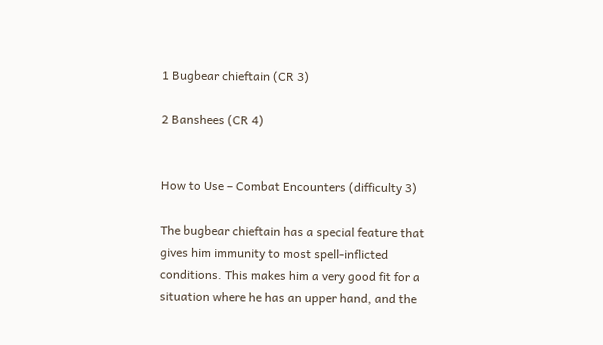1 Bugbear chieftain (CR 3)

2 Banshees (CR 4)


How to Use – Combat Encounters (difficulty 3)

The bugbear chieftain has a special feature that gives him immunity to most spell-inflicted conditions. This makes him a very good fit for a situation where he has an upper hand, and the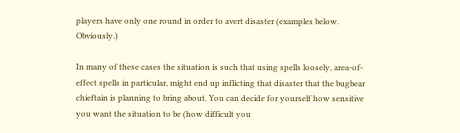players have only one round in order to avert disaster (examples below. Obviously.)

In many of these cases the situation is such that using spells loosely, area-of-effect spells in particular, might end up inflicting that disaster that the bugbear chieftain is planning to bring about. You can decide for yourself how sensitive you want the situation to be (how difficult you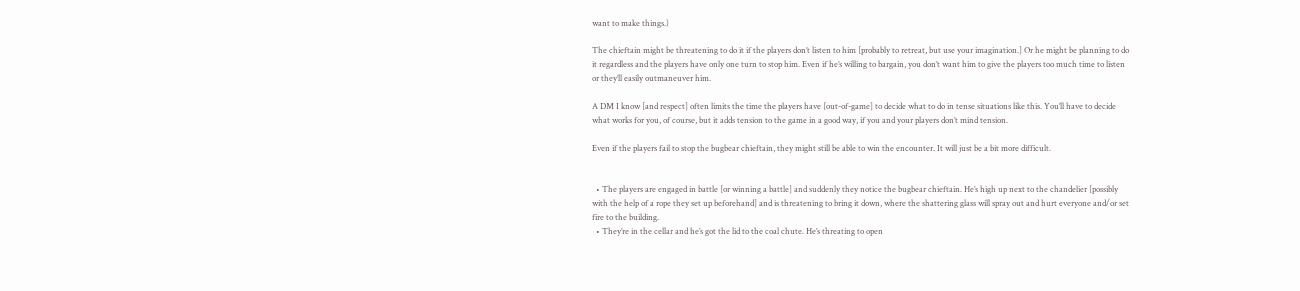want to make things.)

The chieftain might be threatening to do it if the players don’t listen to him [probably to retreat, but use your imagination.] Or he might be planning to do it regardless and the players have only one turn to stop him. Even if he’s willing to bargain, you don’t want him to give the players too much time to listen or they’ll easily outmaneuver him.

A DM I know [and respect] often limits the time the players have [out-of-game] to decide what to do in tense situations like this. You’ll have to decide what works for you, of course, but it adds tension to the game in a good way, if you and your players don’t mind tension.

Even if the players fail to stop the bugbear chieftain, they might still be able to win the encounter. It will just be a bit more difficult.


  • The players are engaged in battle [or winning a battle] and suddenly they notice the bugbear chieftain. He’s high up next to the chandelier [possibly with the help of a rope they set up beforehand] and is threatening to bring it down, where the shattering glass will spray out and hurt everyone and/or set fire to the building.
  • They’re in the cellar and he’s got the lid to the coal chute. He’s threating to open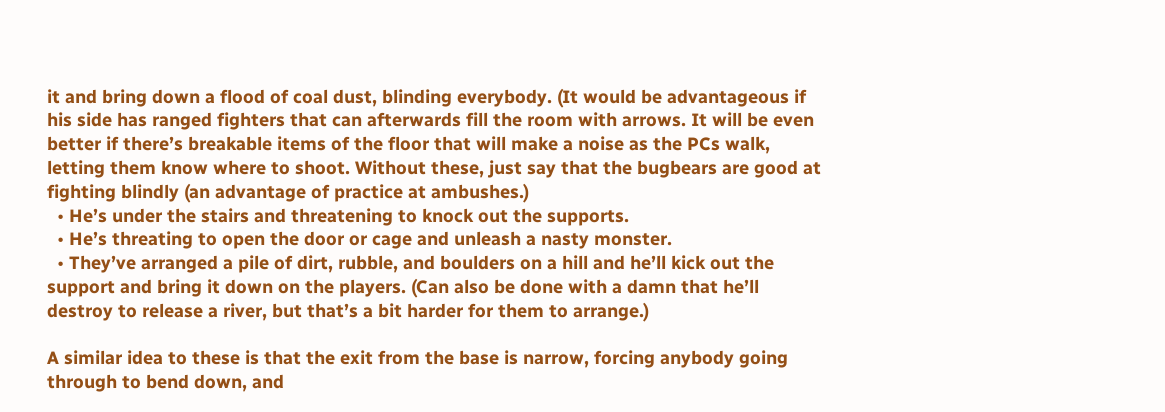it and bring down a flood of coal dust, blinding everybody. (It would be advantageous if his side has ranged fighters that can afterwards fill the room with arrows. It will be even better if there’s breakable items of the floor that will make a noise as the PCs walk, letting them know where to shoot. Without these, just say that the bugbears are good at fighting blindly (an advantage of practice at ambushes.)
  • He’s under the stairs and threatening to knock out the supports.
  • He’s threating to open the door or cage and unleash a nasty monster.
  • They’ve arranged a pile of dirt, rubble, and boulders on a hill and he’ll kick out the support and bring it down on the players. (Can also be done with a damn that he’ll destroy to release a river, but that’s a bit harder for them to arrange.)

A similar idea to these is that the exit from the base is narrow, forcing anybody going through to bend down, and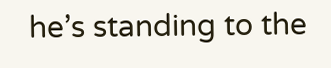he’s standing to the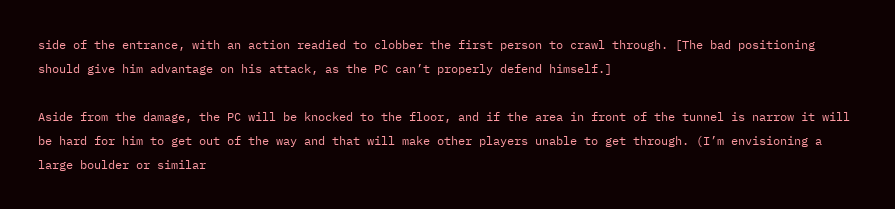side of the entrance, with an action readied to clobber the first person to crawl through. [The bad positioning should give him advantage on his attack, as the PC can’t properly defend himself.]

Aside from the damage, the PC will be knocked to the floor, and if the area in front of the tunnel is narrow it will be hard for him to get out of the way and that will make other players unable to get through. (I’m envisioning a large boulder or similar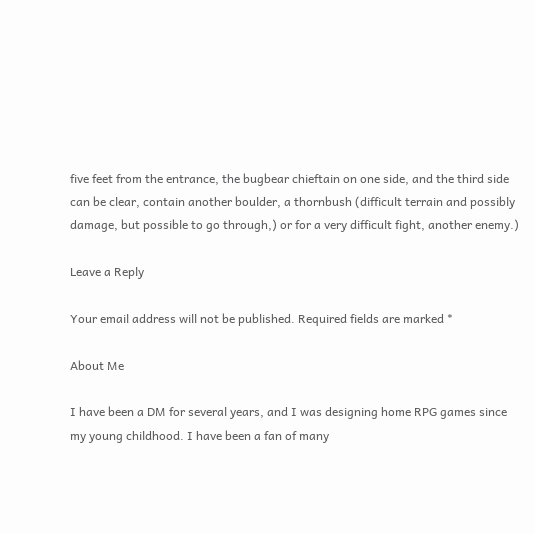five feet from the entrance, the bugbear chieftain on one side, and the third side can be clear, contain another boulder, a thornbush (difficult terrain and possibly damage, but possible to go through,) or for a very difficult fight, another enemy.)

Leave a Reply

Your email address will not be published. Required fields are marked *

About Me

I have been a DM for several years, and I was designing home RPG games since my young childhood. I have been a fan of many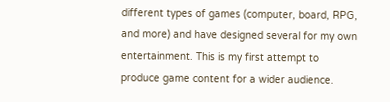different types of games (computer, board, RPG, and more) and have designed several for my own entertainment. This is my first attempt to produce game content for a wider audience.